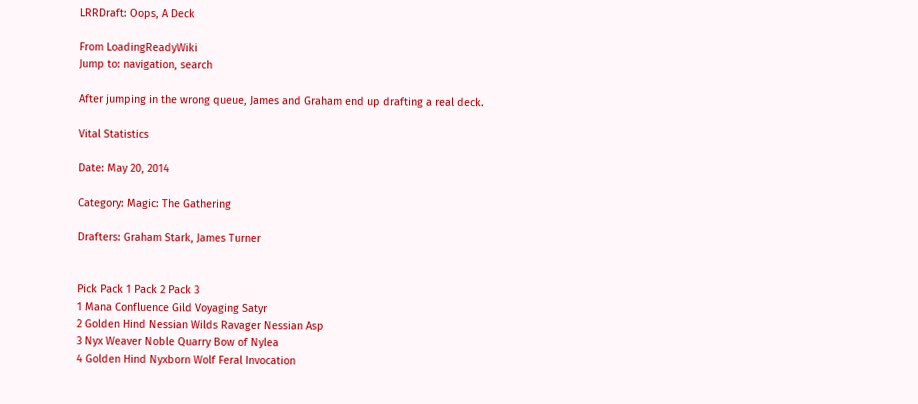LRRDraft: Oops, A Deck

From LoadingReadyWiki
Jump to: navigation, search

After jumping in the wrong queue, James and Graham end up drafting a real deck.

Vital Statistics

Date: May 20, 2014

Category: Magic: The Gathering

Drafters: Graham Stark, James Turner


Pick Pack 1 Pack 2 Pack 3
1 Mana Confluence Gild Voyaging Satyr
2 Golden Hind Nessian Wilds Ravager Nessian Asp
3 Nyx Weaver Noble Quarry Bow of Nylea
4 Golden Hind Nyxborn Wolf Feral Invocation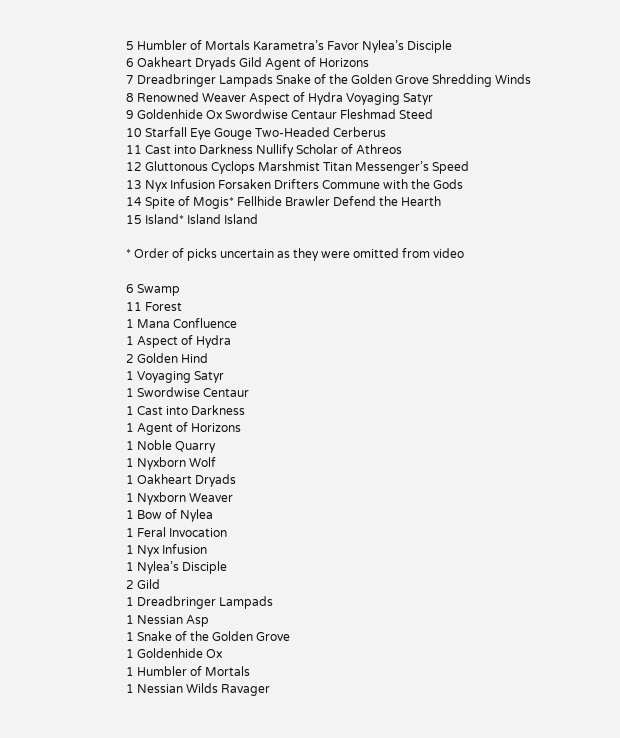5 Humbler of Mortals Karametra’s Favor Nylea’s Disciple
6 Oakheart Dryads Gild Agent of Horizons
7 Dreadbringer Lampads Snake of the Golden Grove Shredding Winds
8 Renowned Weaver Aspect of Hydra Voyaging Satyr
9 Goldenhide Ox Swordwise Centaur Fleshmad Steed
10 Starfall Eye Gouge Two-Headed Cerberus
11 Cast into Darkness Nullify Scholar of Athreos
12 Gluttonous Cyclops Marshmist Titan Messenger’s Speed
13 Nyx Infusion Forsaken Drifters Commune with the Gods
14 Spite of Mogis* Fellhide Brawler Defend the Hearth
15 Island* Island Island

* Order of picks uncertain as they were omitted from video

6 Swamp
11 Forest
1 Mana Confluence
1 Aspect of Hydra
2 Golden Hind
1 Voyaging Satyr
1 Swordwise Centaur
1 Cast into Darkness
1 Agent of Horizons
1 Noble Quarry
1 Nyxborn Wolf
1 Oakheart Dryads
1 Nyxborn Weaver
1 Bow of Nylea
1 Feral Invocation
1 Nyx Infusion
1 Nylea’s Disciple
2 Gild
1 Dreadbringer Lampads
1 Nessian Asp
1 Snake of the Golden Grove
1 Goldenhide Ox
1 Humbler of Mortals
1 Nessian Wilds Ravager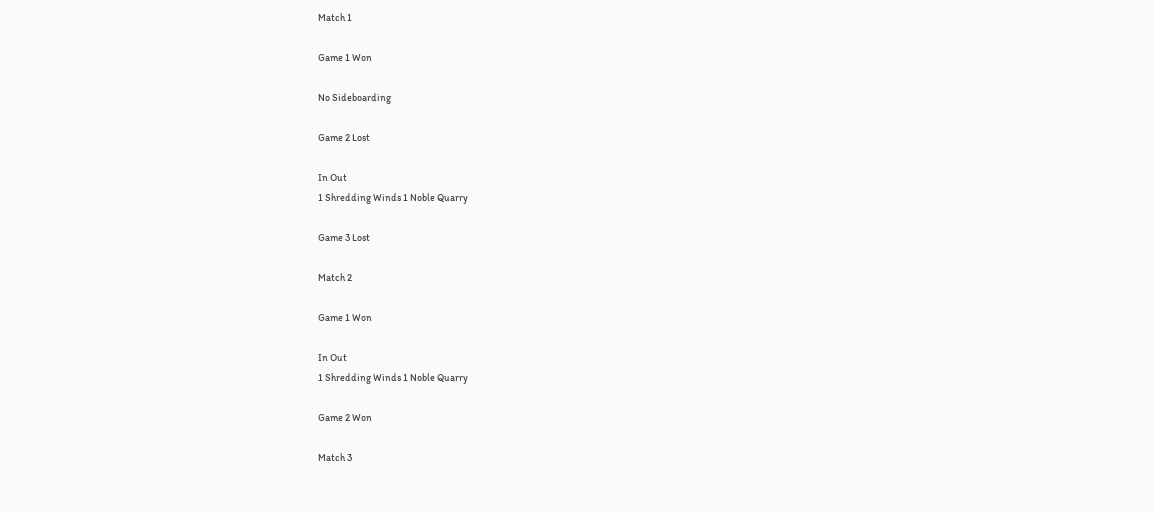Match 1

Game 1 Won

No Sideboarding

Game 2 Lost

In Out
1 Shredding Winds 1 Noble Quarry

Game 3 Lost

Match 2

Game 1 Won

In Out
1 Shredding Winds 1 Noble Quarry

Game 2 Won

Match 3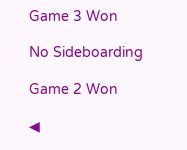Game 3 Won

No Sideboarding

Game 2 Won

◀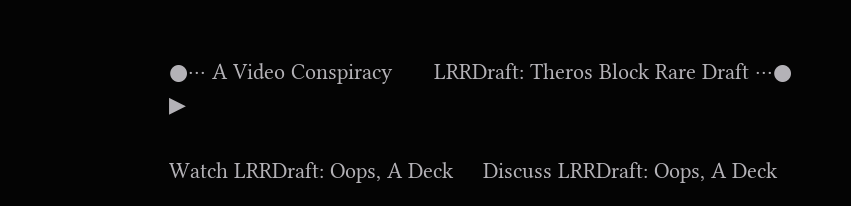●∙∙∙ A Video Conspiracy       LRRDraft: Theros Block Rare Draft ∙∙∙● ▶

Watch LRRDraft: Oops, A Deck     Discuss LRRDraft: Oops, A Deck